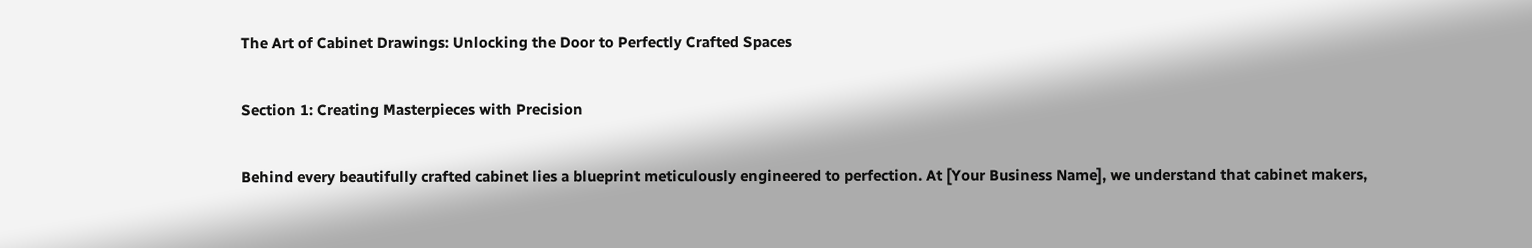The Art of Cabinet Drawings: Unlocking the Door to Perfectly Crafted Spaces

Section 1: Creating Masterpieces with Precision

Behind every beautifully crafted cabinet lies a blueprint meticulously engineered to perfection. At [Your Business Name], we understand that cabinet makers,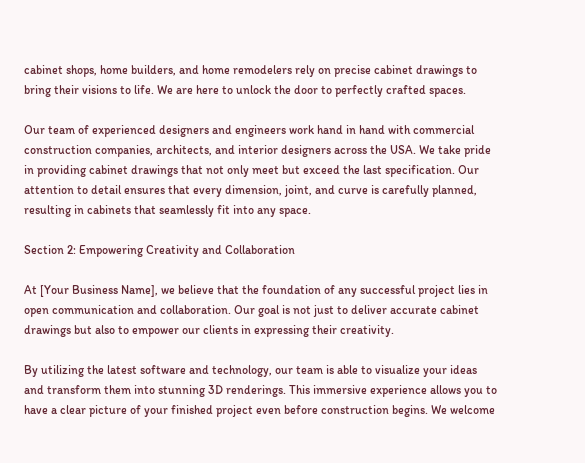cabinet shops, home builders, and home remodelers rely on precise cabinet drawings to bring their visions to life. We are here to unlock the door to perfectly crafted spaces.

Our team of experienced designers and engineers work hand in hand with commercial construction companies, architects, and interior designers across the USA. We take pride in providing cabinet drawings that not only meet but exceed the last specification. Our attention to detail ensures that every dimension, joint, and curve is carefully planned, resulting in cabinets that seamlessly fit into any space.

Section 2: Empowering Creativity and Collaboration

At [Your Business Name], we believe that the foundation of any successful project lies in open communication and collaboration. Our goal is not just to deliver accurate cabinet drawings but also to empower our clients in expressing their creativity.

By utilizing the latest software and technology, our team is able to visualize your ideas and transform them into stunning 3D renderings. This immersive experience allows you to have a clear picture of your finished project even before construction begins. We welcome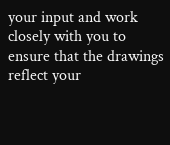your input and work closely with you to ensure that the drawings reflect your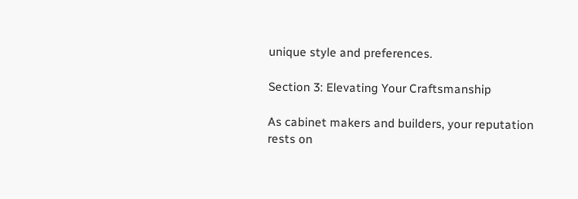unique style and preferences.

Section 3: Elevating Your Craftsmanship

As cabinet makers and builders, your reputation rests on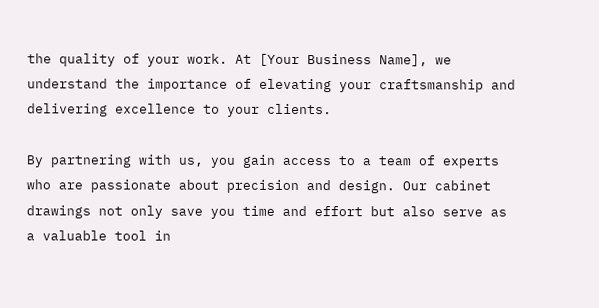the quality of your work. At [Your Business Name], we understand the importance of elevating your craftsmanship and delivering excellence to your clients.

By partnering with us, you gain access to a team of experts who are passionate about precision and design. Our cabinet drawings not only save you time and effort but also serve as a valuable tool in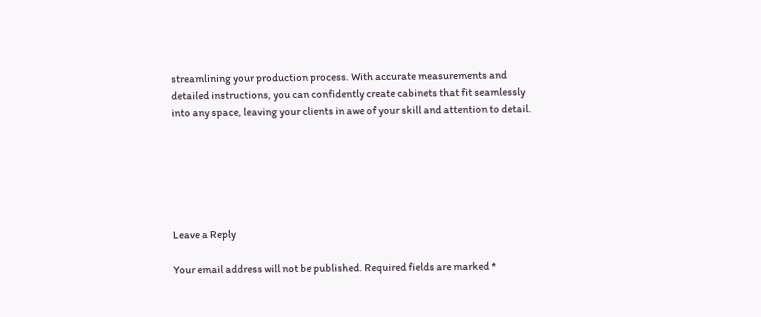streamlining your production process. With accurate measurements and detailed instructions, you can confidently create cabinets that fit seamlessly into any space, leaving your clients in awe of your skill and attention to detail.






Leave a Reply

Your email address will not be published. Required fields are marked *